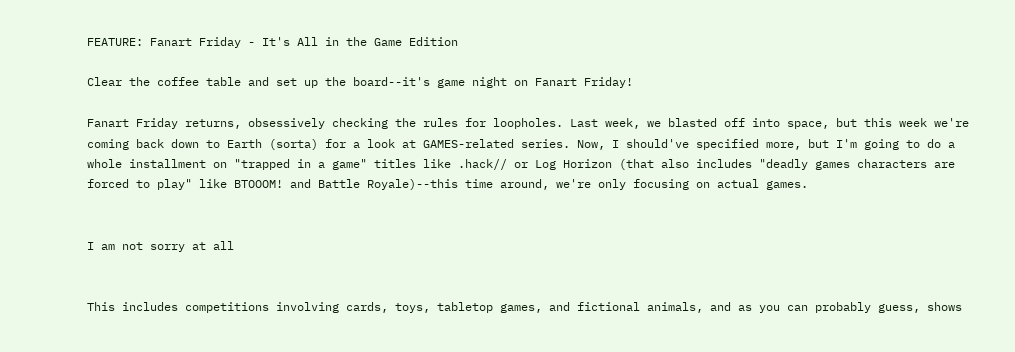FEATURE: Fanart Friday - It's All in the Game Edition

Clear the coffee table and set up the board--it's game night on Fanart Friday!

Fanart Friday returns, obsessively checking the rules for loopholes. Last week, we blasted off into space, but this week we're coming back down to Earth (sorta) for a look at GAMES-related series. Now, I should've specified more, but I'm going to do a whole installment on "trapped in a game" titles like .hack// or Log Horizon (that also includes "deadly games characters are forced to play" like BTOOOM! and Battle Royale)--this time around, we're only focusing on actual games.


I am not sorry at all


This includes competitions involving cards, toys, tabletop games, and fictional animals, and as you can probably guess, shows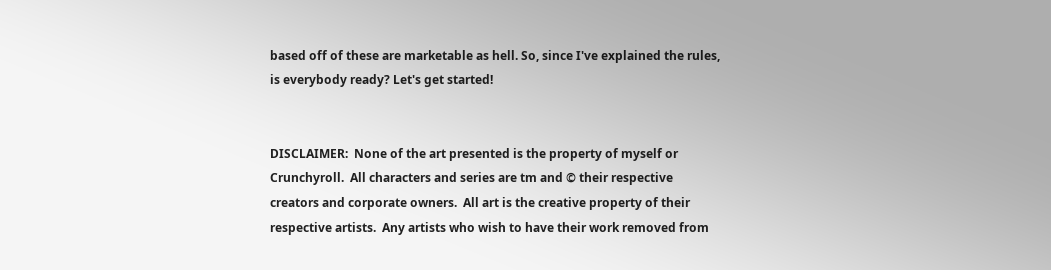based off of these are marketable as hell. So, since I've explained the rules, is everybody ready? Let's get started!


DISCLAIMER:  None of the art presented is the property of myself or Crunchyroll.  All characters and series are tm and © their respective creators and corporate owners.  All art is the creative property of their respective artists.  Any artists who wish to have their work removed from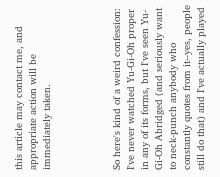this article may contact me, and appropriate action will be immediately taken.




So here's kind of a weird confession: I've never watched Yu-Gi-Oh proper in any of its forms, but I've seen Yu-Gi-Oh Abridged (and seriously want to neck-punch anybody who constantly quotes from it--yes, people still do that) and I've actually played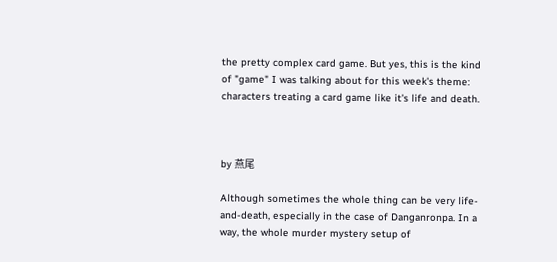the pretty complex card game. But yes, this is the kind of "game" I was talking about for this week's theme: characters treating a card game like it's life and death.



by 燕尾

Although sometimes the whole thing can be very life-and-death, especially in the case of Danganronpa. In a way, the whole murder mystery setup of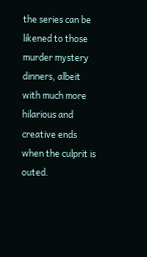the series can be likened to those murder mystery dinners, albeit with much more hilarious and creative ends when the culprit is outed.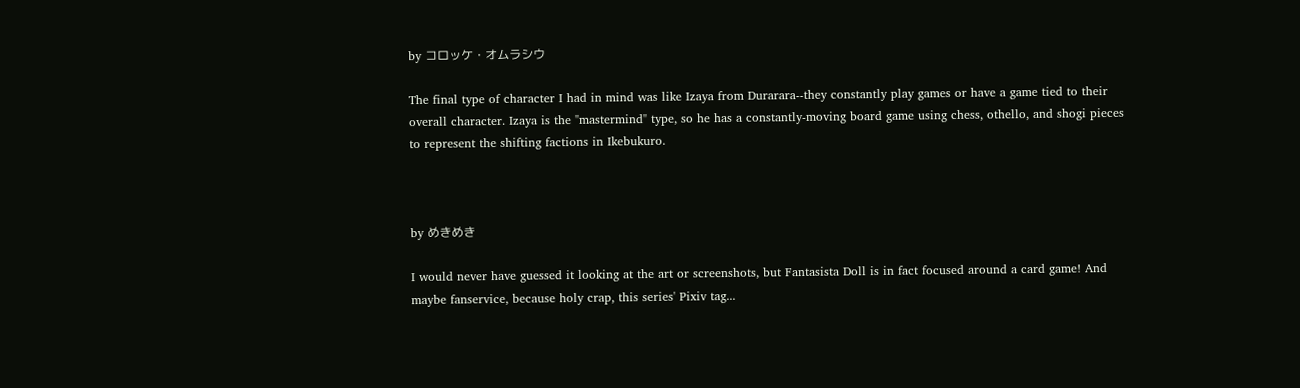by コロッケ・オムラシウ

The final type of character I had in mind was like Izaya from Durarara--they constantly play games or have a game tied to their overall character. Izaya is the "mastermind" type, so he has a constantly-moving board game using chess, othello, and shogi pieces to represent the shifting factions in Ikebukuro.



by めきめき

I would never have guessed it looking at the art or screenshots, but Fantasista Doll is in fact focused around a card game! And maybe fanservice, because holy crap, this series' Pixiv tag...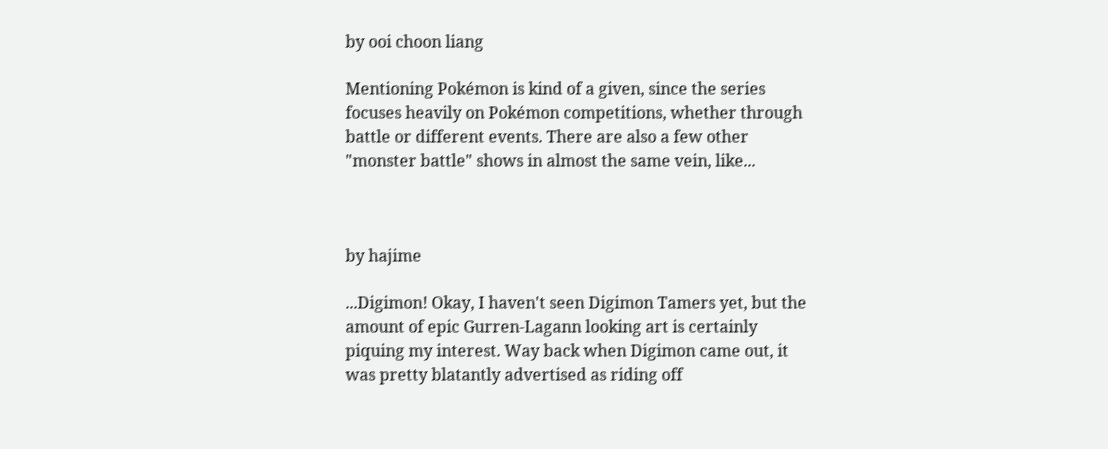by ooi choon liang

Mentioning Pokémon is kind of a given, since the series focuses heavily on Pokémon competitions, whether through battle or different events. There are also a few other "monster battle" shows in almost the same vein, like...



by hajime

...Digimon! Okay, I haven't seen Digimon Tamers yet, but the amount of epic Gurren-Lagann looking art is certainly piquing my interest. Way back when Digimon came out, it was pretty blatantly advertised as riding off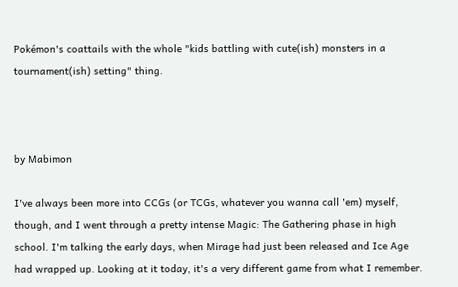Pokémon's coattails with the whole "kids battling with cute(ish) monsters in a tournament(ish) setting" thing.



by Mabimon

I've always been more into CCGs (or TCGs, whatever you wanna call 'em) myself, though, and I went through a pretty intense Magic: The Gathering phase in high school. I'm talking the early days, when Mirage had just been released and Ice Age had wrapped up. Looking at it today, it's a very different game from what I remember.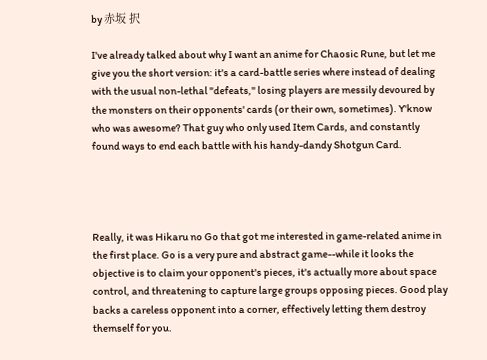by 赤坂 択

I've already talked about why I want an anime for Chaosic Rune, but let me give you the short version: it's a card-battle series where instead of dealing with the usual non-lethal "defeats," losing players are messily devoured by the monsters on their opponents' cards (or their own, sometimes). Y'know who was awesome? That guy who only used Item Cards, and constantly found ways to end each battle with his handy-dandy Shotgun Card.




Really, it was Hikaru no Go that got me interested in game-related anime in the first place. Go is a very pure and abstract game--while it looks the objective is to claim your opponent's pieces, it's actually more about space control, and threatening to capture large groups opposing pieces. Good play backs a careless opponent into a corner, effectively letting them destroy themself for you.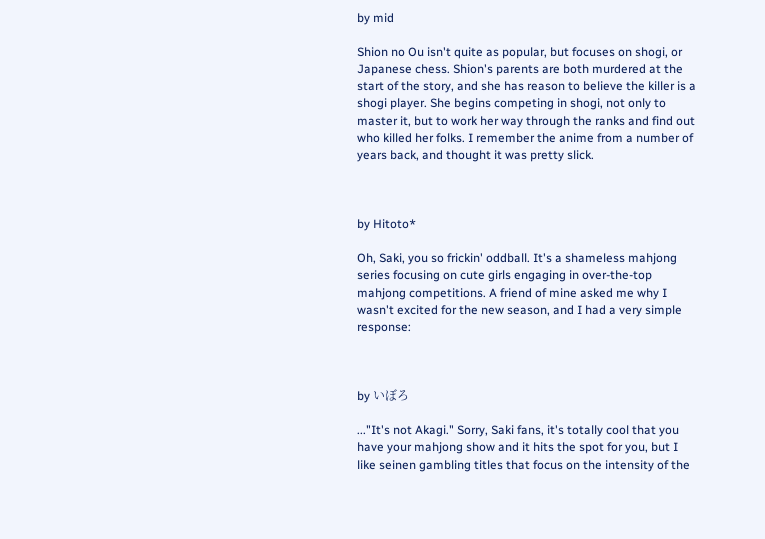by mid

Shion no Ou isn't quite as popular, but focuses on shogi, or Japanese chess. Shion's parents are both murdered at the start of the story, and she has reason to believe the killer is a shogi player. She begins competing in shogi, not only to master it, but to work her way through the ranks and find out who killed her folks. I remember the anime from a number of years back, and thought it was pretty slick.



by Hitoto*

Oh, Saki, you so frickin' oddball. It's a shameless mahjong series focusing on cute girls engaging in over-the-top mahjong competitions. A friend of mine asked me why I wasn't excited for the new season, and I had a very simple response:



by いぼろ

..."It's not Akagi." Sorry, Saki fans, it's totally cool that you have your mahjong show and it hits the spot for you, but I like seinen gambling titles that focus on the intensity of the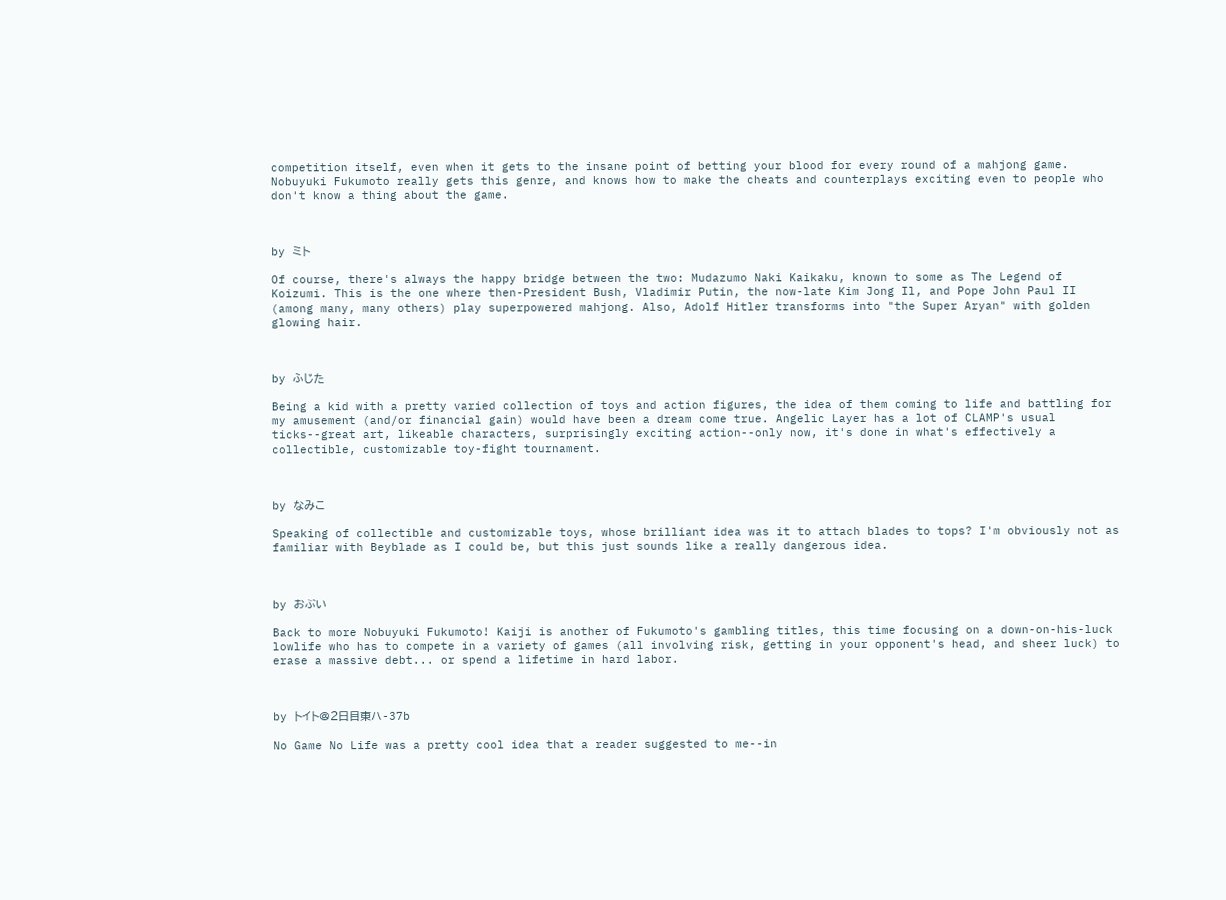competition itself, even when it gets to the insane point of betting your blood for every round of a mahjong game. Nobuyuki Fukumoto really gets this genre, and knows how to make the cheats and counterplays exciting even to people who don't know a thing about the game.



by ミト

Of course, there's always the happy bridge between the two: Mudazumo Naki Kaikaku, known to some as The Legend of Koizumi. This is the one where then-President Bush, Vladimir Putin, the now-late Kim Jong Il, and Pope John Paul II (among many, many others) play superpowered mahjong. Also, Adolf Hitler transforms into "the Super Aryan" with golden glowing hair.



by ふじた

Being a kid with a pretty varied collection of toys and action figures, the idea of them coming to life and battling for my amusement (and/or financial gain) would have been a dream come true. Angelic Layer has a lot of CLAMP's usual ticks--great art, likeable characters, surprisingly exciting action--only now, it's done in what's effectively a collectible, customizable toy-fight tournament.



by なみこ

Speaking of collectible and customizable toys, whose brilliant idea was it to attach blades to tops? I'm obviously not as familiar with Beyblade as I could be, but this just sounds like a really dangerous idea.



by おぶい

Back to more Nobuyuki Fukumoto! Kaiji is another of Fukumoto's gambling titles, this time focusing on a down-on-his-luck lowlife who has to compete in a variety of games (all involving risk, getting in your opponent's head, and sheer luck) to erase a massive debt... or spend a lifetime in hard labor.



by トイト@2日目東ハ-37b

No Game No Life was a pretty cool idea that a reader suggested to me--in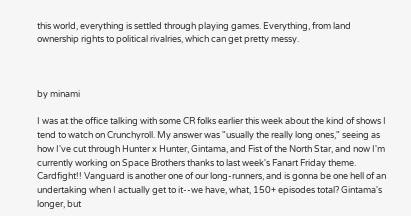this world, everything is settled through playing games. Everything, from land ownership rights to political rivalries, which can get pretty messy.



by minami

I was at the office talking with some CR folks earlier this week about the kind of shows I tend to watch on Crunchyroll. My answer was "usually the really long ones," seeing as how I've cut through Hunter x Hunter, Gintama, and Fist of the North Star, and now I'm currently working on Space Brothers thanks to last week's Fanart Friday theme. Cardfight!! Vanguard is another one of our long-runners, and is gonna be one hell of an undertaking when I actually get to it--we have, what, 150+ episodes total? Gintama's longer, but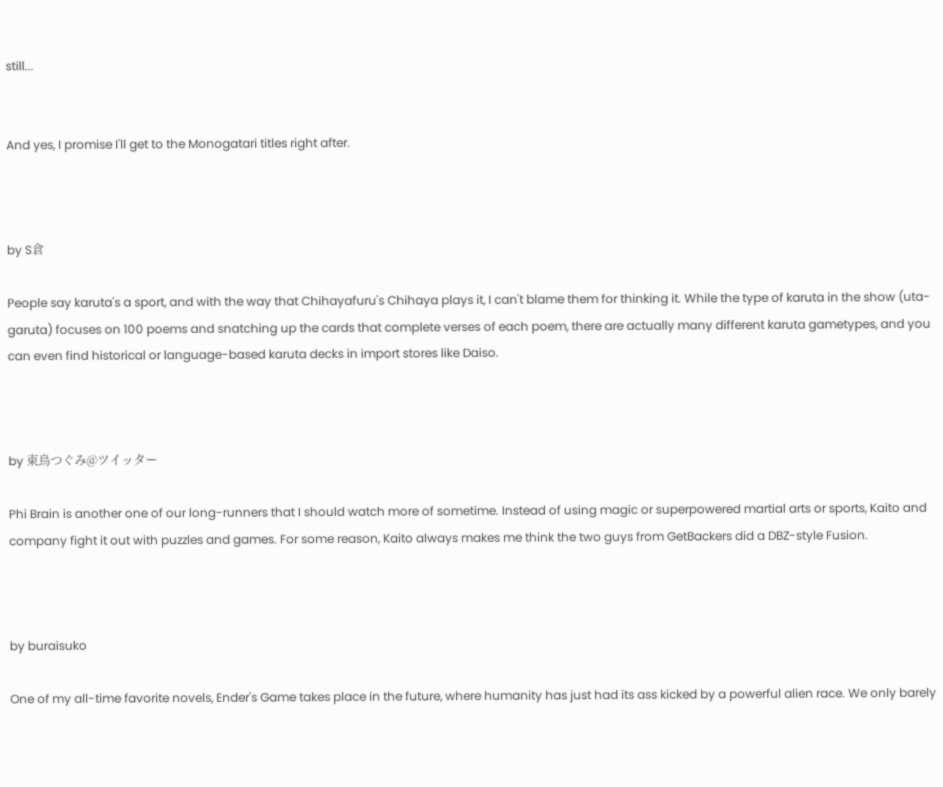still...


And yes, I promise I'll get to the Monogatari titles right after.



by S倉

People say karuta's a sport, and with the way that Chihayafuru's Chihaya plays it, I can't blame them for thinking it. While the type of karuta in the show (uta-garuta) focuses on 100 poems and snatching up the cards that complete verses of each poem, there are actually many different karuta gametypes, and you can even find historical or language-based karuta decks in import stores like Daiso.



by 東鳥つぐみ@ツイッター

Phi Brain is another one of our long-runners that I should watch more of sometime. Instead of using magic or superpowered martial arts or sports, Kaito and company fight it out with puzzles and games. For some reason, Kaito always makes me think the two guys from GetBackers did a DBZ-style Fusion.



by buraisuko

One of my all-time favorite novels, Ender's Game takes place in the future, where humanity has just had its ass kicked by a powerful alien race. We only barely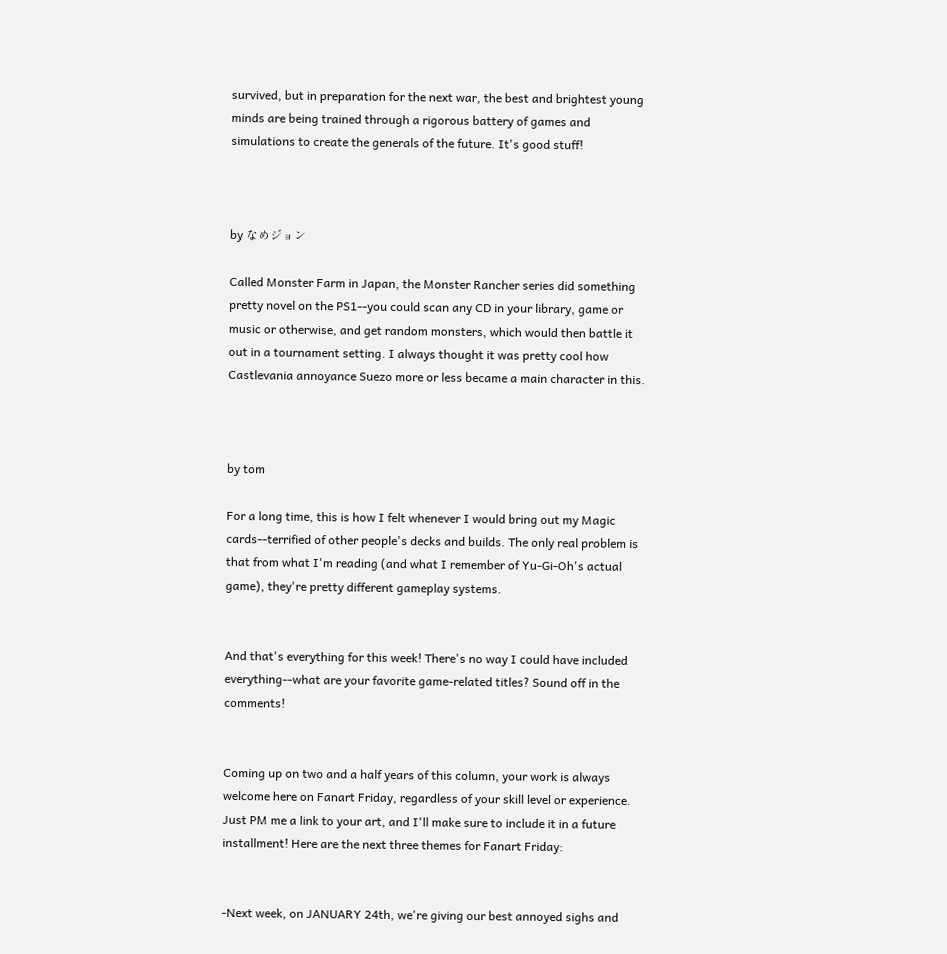survived, but in preparation for the next war, the best and brightest young minds are being trained through a rigorous battery of games and simulations to create the generals of the future. It's good stuff!



by なめジョン

Called Monster Farm in Japan, the Monster Rancher series did something pretty novel on the PS1--you could scan any CD in your library, game or music or otherwise, and get random monsters, which would then battle it out in a tournament setting. I always thought it was pretty cool how Castlevania annoyance Suezo more or less became a main character in this.



by tom

For a long time, this is how I felt whenever I would bring out my Magic cards--terrified of other people's decks and builds. The only real problem is that from what I'm reading (and what I remember of Yu-Gi-Oh's actual game), they're pretty different gameplay systems.


And that's everything for this week! There's no way I could have included everything--what are your favorite game-related titles? Sound off in the comments!


Coming up on two and a half years of this column, your work is always welcome here on Fanart Friday, regardless of your skill level or experience. Just PM me a link to your art, and I'll make sure to include it in a future installment! Here are the next three themes for Fanart Friday:


-Next week, on JANUARY 24th, we're giving our best annoyed sighs and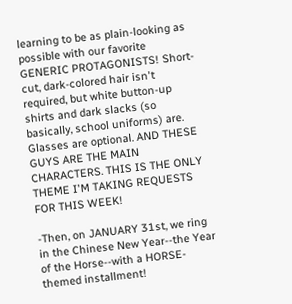learning to be as plain-looking as possible with our favorite GENERIC PROTAGONISTS! Short-cut, dark-colored hair isn't required, but white button-up shirts and dark slacks (so basically, school uniforms) are. Glasses are optional. AND THESE GUYS ARE THE MAIN CHARACTERS. THIS IS THE ONLY THEME I'M TAKING REQUESTS FOR THIS WEEK!

-Then, on JANUARY 31st, we ring in the Chinese New Year--the Year of the Horse--with a HORSE-themed installment!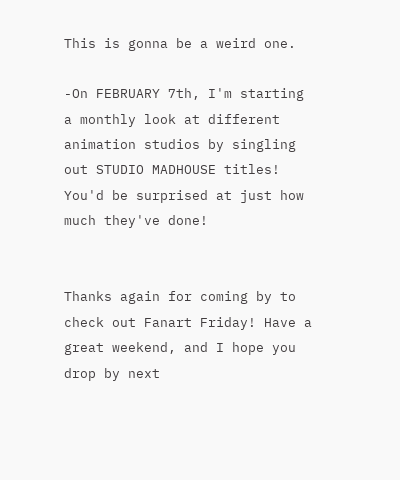This is gonna be a weird one.

-On FEBRUARY 7th, I'm starting a monthly look at different animation studios by singling out STUDIO MADHOUSE titles! You'd be surprised at just how much they've done!


Thanks again for coming by to check out Fanart Friday! Have a great weekend, and I hope you drop by next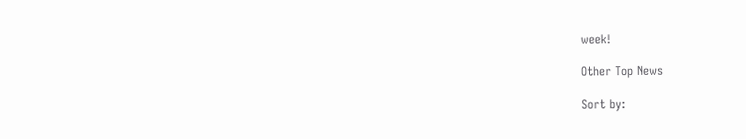week!

Other Top News

Sort by: